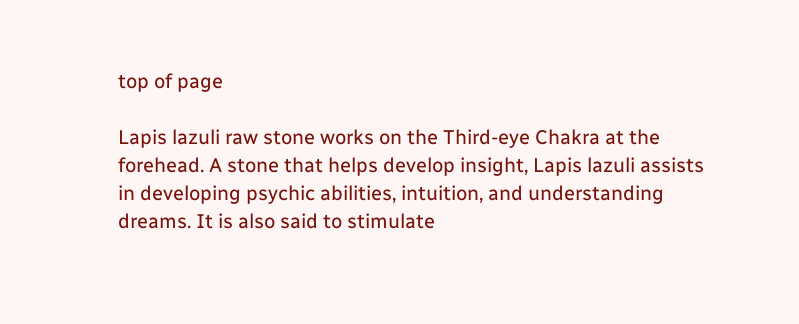top of page

Lapis lazuli raw stone works on the Third-eye Chakra at the forehead. A stone that helps develop insight, Lapis lazuli assists  in developing psychic abilities, intuition, and understanding dreams. It is also said to stimulate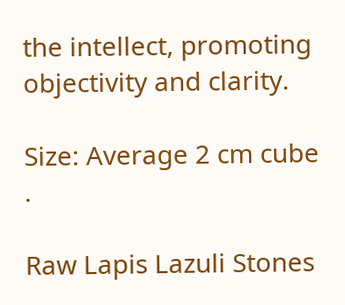the intellect, promoting objectivity and clarity.

Size: Average 2 cm cube .

Raw Lapis Lazuli Stones